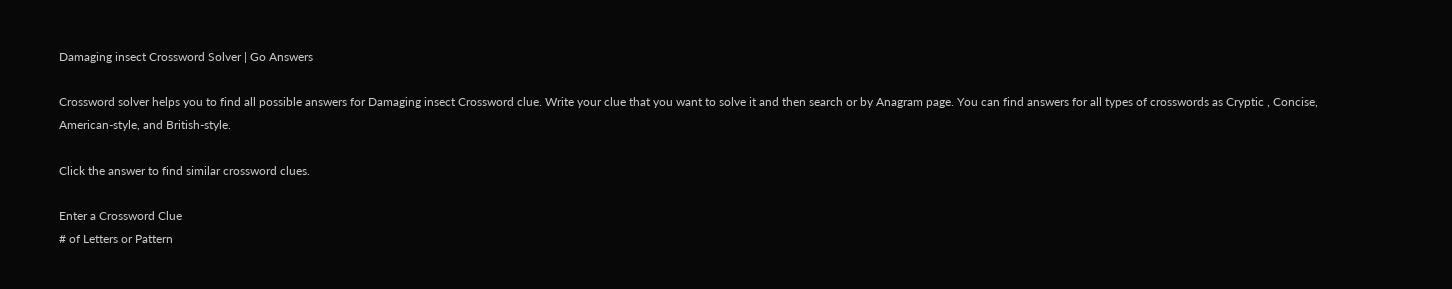Damaging insect Crossword Solver | Go Answers

Crossword solver helps you to find all possible answers for Damaging insect Crossword clue. Write your clue that you want to solve it and then search or by Anagram page. You can find answers for all types of crosswords as Cryptic , Concise, American-style, and British-style.

Click the answer to find similar crossword clues.

Enter a Crossword Clue
# of Letters or Pattern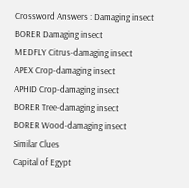Crossword Answers : Damaging insect
BORER Damaging insect
MEDFLY Citrus-damaging insect
APEX Crop-damaging insect
APHID Crop-damaging insect
BORER Tree-damaging insect
BORER Wood-damaging insect
Similar Clues
Capital of Egypt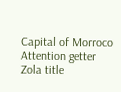Capital of Morroco
Attention getter
Zola title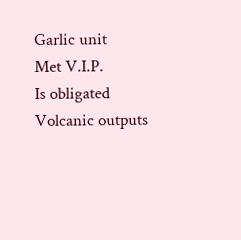Garlic unit
Met V.I.P.
Is obligated
Volcanic outputs